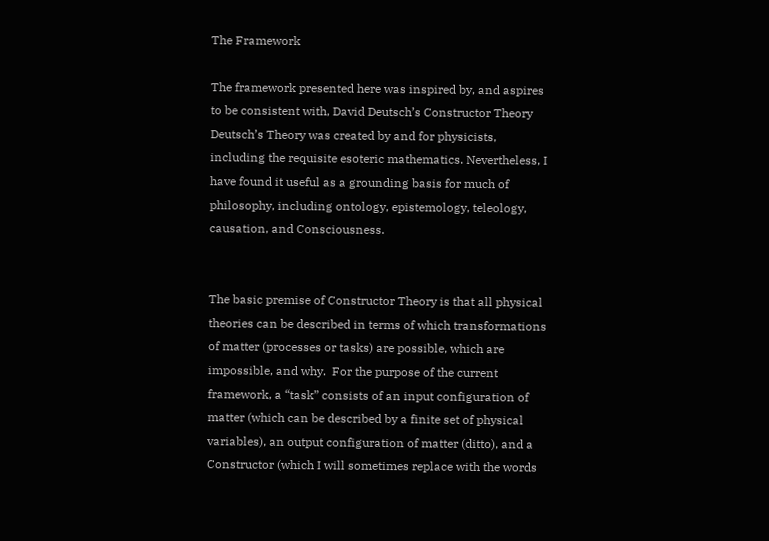The Framework

The framework presented here was inspired by, and aspires to be consistent with, David Deutsch’s Constructor Theory Deutsch’s Theory was created by and for physicists, including the requisite esoteric mathematics. Nevertheless, I have found it useful as a grounding basis for much of philosophy, including ontology, epistemology, teleology, causation, and Consciousness.


The basic premise of Constructor Theory is that all physical theories can be described in terms of which transformations of matter (processes or tasks) are possible, which are impossible, and why.  For the purpose of the current framework, a “task” consists of an input configuration of matter (which can be described by a finite set of physical variables), an output configuration of matter (ditto), and a Constructor (which I will sometimes replace with the words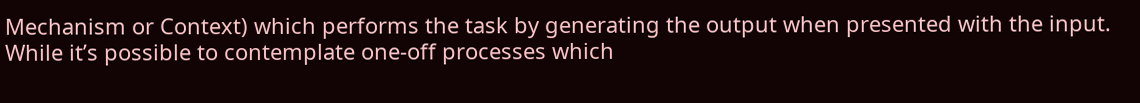Mechanism or Context) which performs the task by generating the output when presented with the input. While it’s possible to contemplate one-off processes which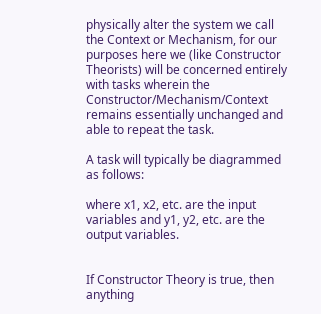physically alter the system we call the Context or Mechanism, for our purposes here we (like Constructor Theorists) will be concerned entirely with tasks wherein the Constructor/Mechanism/Context remains essentially unchanged and able to repeat the task.

A task will typically be diagrammed as follows:

where x1, x2, etc. are the input variables and y1, y2, etc. are the output variables.


If Constructor Theory is true, then anything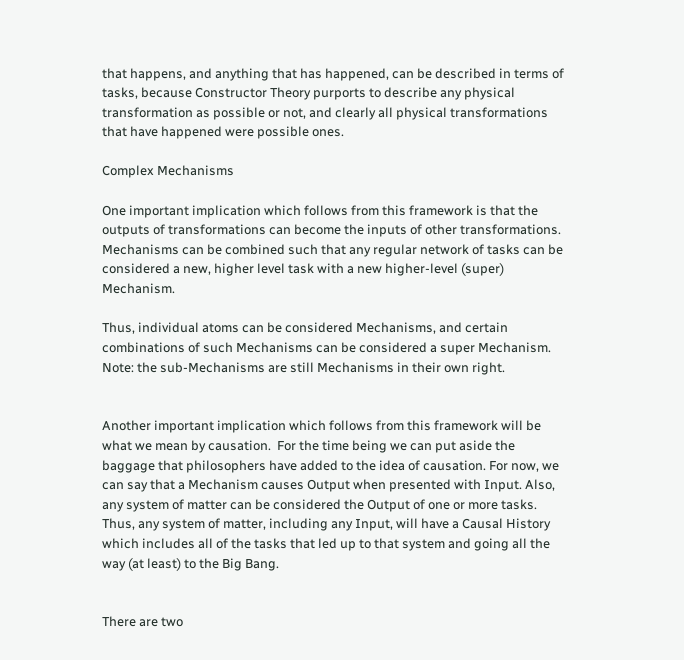that happens, and anything that has happened, can be described in terms of tasks, because Constructor Theory purports to describe any physical transformation as possible or not, and clearly all physical transformations that have happened were possible ones.

Complex Mechanisms

One important implication which follows from this framework is that the outputs of transformations can become the inputs of other transformations.  Mechanisms can be combined such that any regular network of tasks can be considered a new, higher level task with a new higher-level (super) Mechanism.

Thus, individual atoms can be considered Mechanisms, and certain combinations of such Mechanisms can be considered a super Mechanism. Note: the sub-Mechanisms are still Mechanisms in their own right.


Another important implication which follows from this framework will be what we mean by causation.  For the time being we can put aside the baggage that philosophers have added to the idea of causation. For now, we can say that a Mechanism causes Output when presented with Input. Also, any system of matter can be considered the Output of one or more tasks. Thus, any system of matter, including any Input, will have a Causal History which includes all of the tasks that led up to that system and going all the way (at least) to the Big Bang.


There are two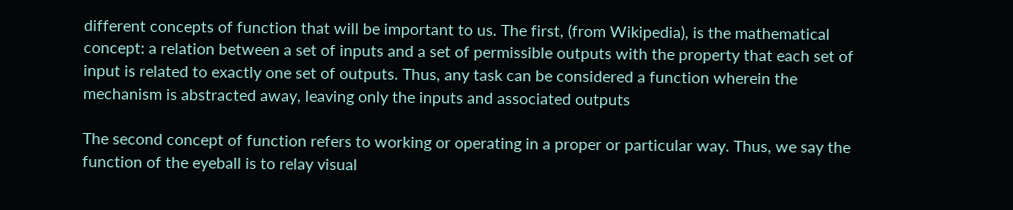different concepts of function that will be important to us. The first, (from Wikipedia), is the mathematical concept: a relation between a set of inputs and a set of permissible outputs with the property that each set of input is related to exactly one set of outputs. Thus, any task can be considered a function wherein the mechanism is abstracted away, leaving only the inputs and associated outputs

The second concept of function refers to working or operating in a proper or particular way. Thus, we say the function of the eyeball is to relay visual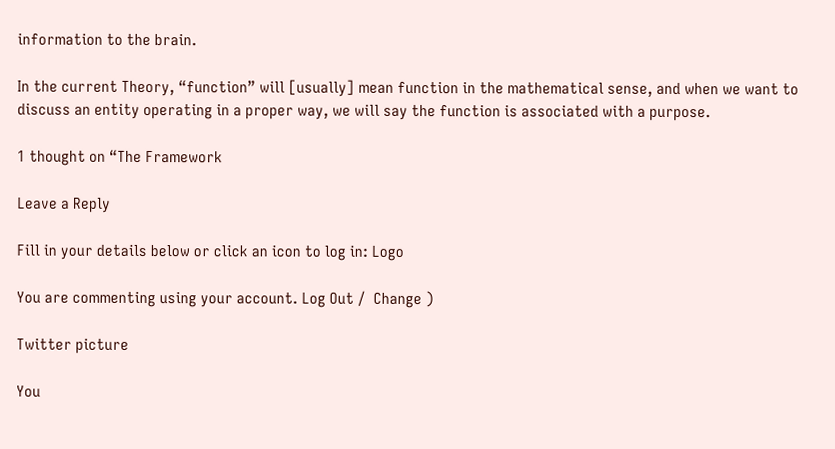information to the brain.

In the current Theory, “function” will [usually] mean function in the mathematical sense, and when we want to discuss an entity operating in a proper way, we will say the function is associated with a purpose.

1 thought on “The Framework

Leave a Reply

Fill in your details below or click an icon to log in: Logo

You are commenting using your account. Log Out /  Change )

Twitter picture

You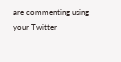are commenting using your Twitter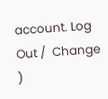account. Log Out /  Change )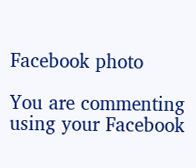Facebook photo

You are commenting using your Facebook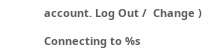account. Log Out /  Change )

Connecting to %s